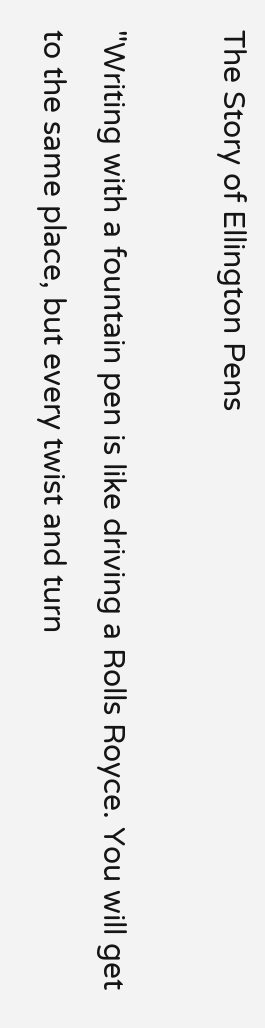The Story of Ellington Pens

"Writing with a fountain pen is like driving a Rolls Royce. You will get to the same place, but every twist and turn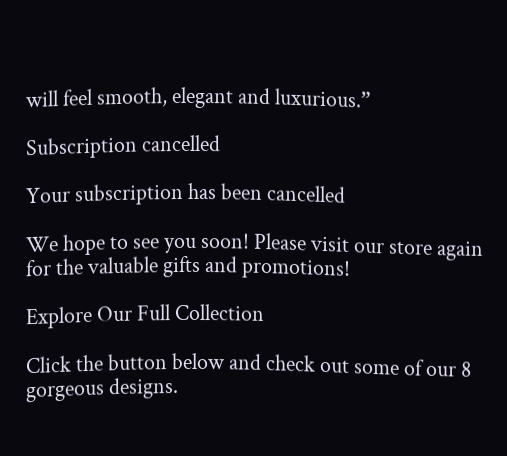will feel smooth, elegant and luxurious.”

Subscription cancelled

Your subscription has been cancelled

We hope to see you soon! Please visit our store again for the valuable gifts and promotions!

Explore Our Full Collection

Click the button below and check out some of our 8 gorgeous designs.